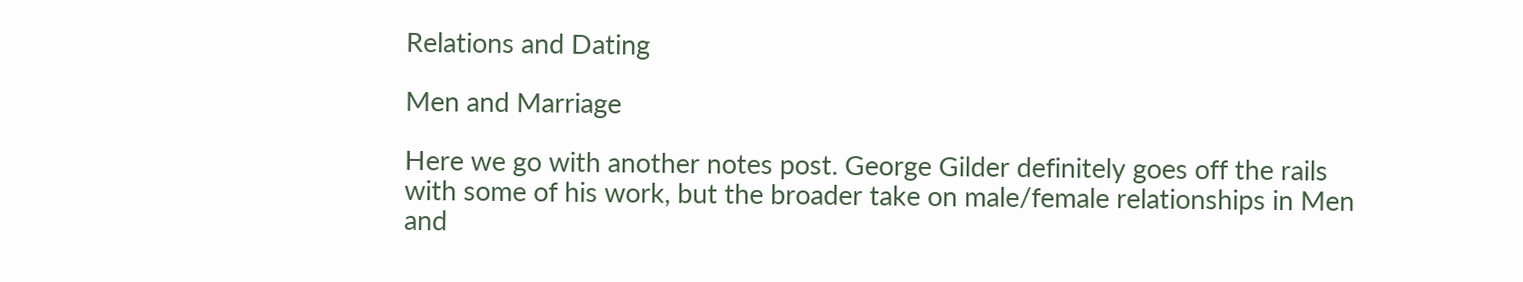Relations and Dating

Men and Marriage

Here we go with another notes post. George Gilder definitely goes off the rails with some of his work, but the broader take on male/female relationships in Men and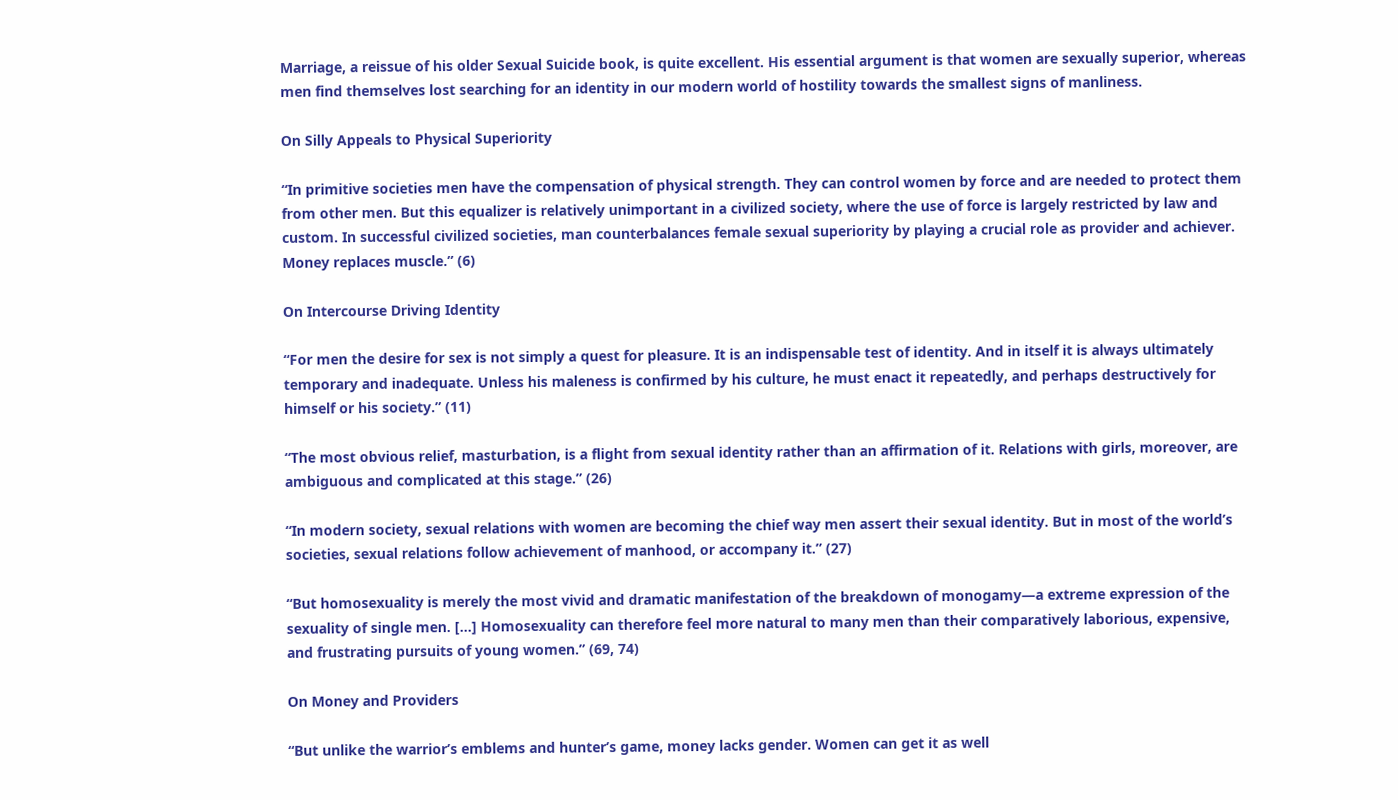Marriage, a reissue of his older Sexual Suicide book, is quite excellent. His essential argument is that women are sexually superior, whereas men find themselves lost searching for an identity in our modern world of hostility towards the smallest signs of manliness.

On Silly Appeals to Physical Superiority

“In primitive societies men have the compensation of physical strength. They can control women by force and are needed to protect them from other men. But this equalizer is relatively unimportant in a civilized society, where the use of force is largely restricted by law and custom. In successful civilized societies, man counterbalances female sexual superiority by playing a crucial role as provider and achiever. Money replaces muscle.” (6)

On Intercourse Driving Identity

“For men the desire for sex is not simply a quest for pleasure. It is an indispensable test of identity. And in itself it is always ultimately temporary and inadequate. Unless his maleness is confirmed by his culture, he must enact it repeatedly, and perhaps destructively for himself or his society.” (11)

“The most obvious relief, masturbation, is a flight from sexual identity rather than an affirmation of it. Relations with girls, moreover, are ambiguous and complicated at this stage.” (26)

“In modern society, sexual relations with women are becoming the chief way men assert their sexual identity. But in most of the world’s societies, sexual relations follow achievement of manhood, or accompany it.” (27)

“But homosexuality is merely the most vivid and dramatic manifestation of the breakdown of monogamy—a extreme expression of the sexuality of single men. […] Homosexuality can therefore feel more natural to many men than their comparatively laborious, expensive, and frustrating pursuits of young women.” (69, 74)

On Money and Providers

“But unlike the warrior’s emblems and hunter’s game, money lacks gender. Women can get it as well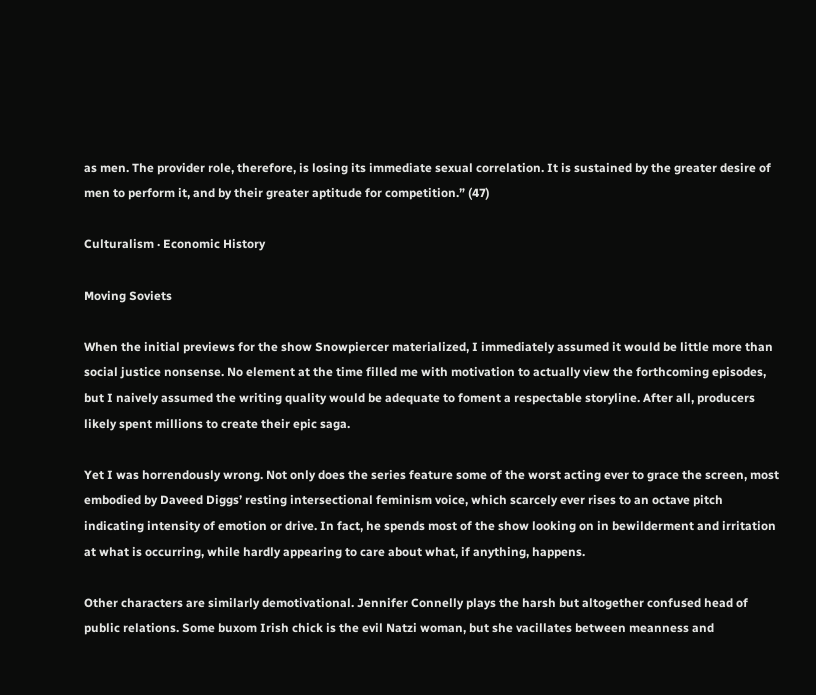as men. The provider role, therefore, is losing its immediate sexual correlation. It is sustained by the greater desire of men to perform it, and by their greater aptitude for competition.” (47)

Culturalism · Economic History

Moving Soviets

When the initial previews for the show Snowpiercer materialized, I immediately assumed it would be little more than social justice nonsense. No element at the time filled me with motivation to actually view the forthcoming episodes, but I naively assumed the writing quality would be adequate to foment a respectable storyline. After all, producers likely spent millions to create their epic saga.

Yet I was horrendously wrong. Not only does the series feature some of the worst acting ever to grace the screen, most embodied by Daveed Diggs’ resting intersectional feminism voice, which scarcely ever rises to an octave pitch indicating intensity of emotion or drive. In fact, he spends most of the show looking on in bewilderment and irritation at what is occurring, while hardly appearing to care about what, if anything, happens.

Other characters are similarly demotivational. Jennifer Connelly plays the harsh but altogether confused head of public relations. Some buxom Irish chick is the evil Natzi woman, but she vacillates between meanness and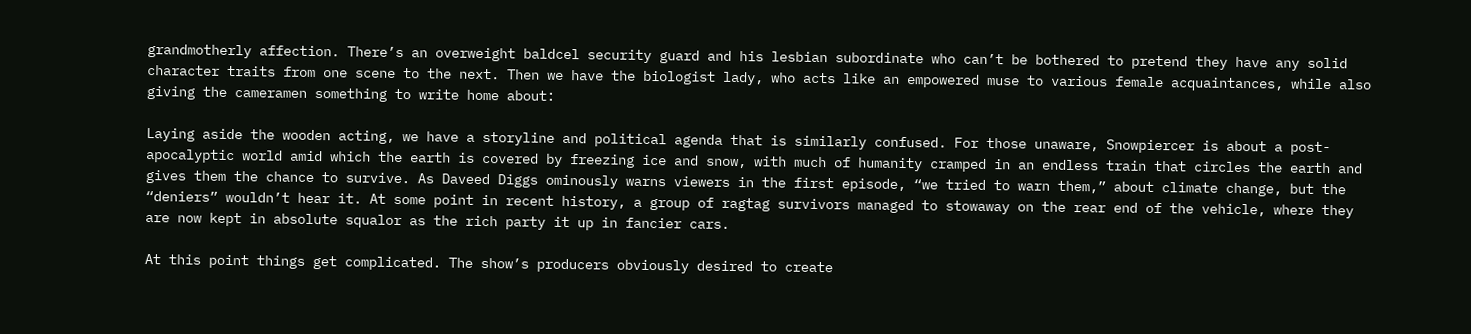grandmotherly affection. There’s an overweight baldcel security guard and his lesbian subordinate who can’t be bothered to pretend they have any solid character traits from one scene to the next. Then we have the biologist lady, who acts like an empowered muse to various female acquaintances, while also giving the cameramen something to write home about:

Laying aside the wooden acting, we have a storyline and political agenda that is similarly confused. For those unaware, Snowpiercer is about a post-apocalyptic world amid which the earth is covered by freezing ice and snow, with much of humanity cramped in an endless train that circles the earth and gives them the chance to survive. As Daveed Diggs ominously warns viewers in the first episode, “we tried to warn them,” about climate change, but the “deniers” wouldn’t hear it. At some point in recent history, a group of ragtag survivors managed to stowaway on the rear end of the vehicle, where they are now kept in absolute squalor as the rich party it up in fancier cars.

At this point things get complicated. The show’s producers obviously desired to create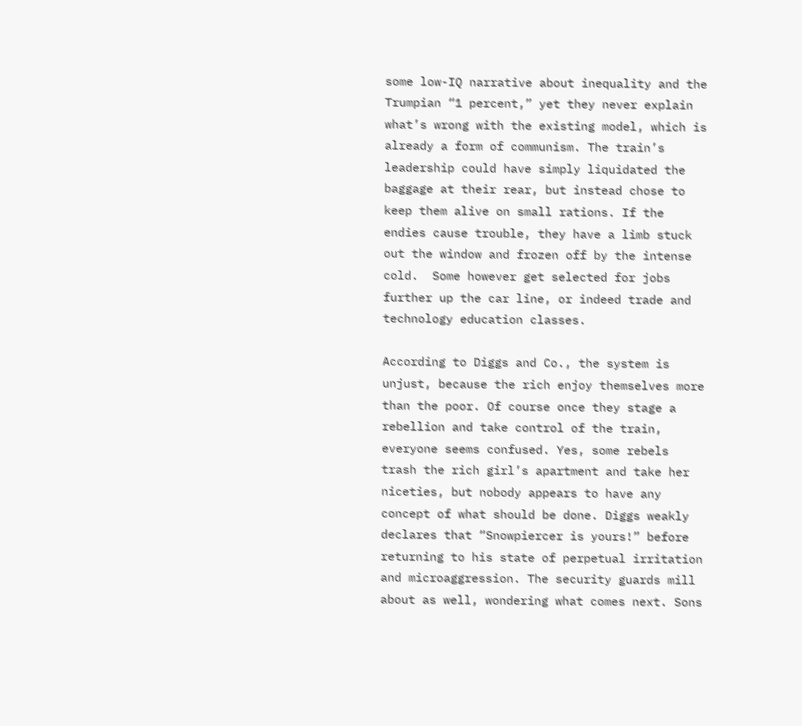some low-IQ narrative about inequality and the Trumpian “1 percent,” yet they never explain what’s wrong with the existing model, which is already a form of communism. The train’s leadership could have simply liquidated the baggage at their rear, but instead chose to keep them alive on small rations. If the endies cause trouble, they have a limb stuck out the window and frozen off by the intense cold.  Some however get selected for jobs further up the car line, or indeed trade and technology education classes.

According to Diggs and Co., the system is unjust, because the rich enjoy themselves more than the poor. Of course once they stage a rebellion and take control of the train, everyone seems confused. Yes, some rebels trash the rich girl’s apartment and take her niceties, but nobody appears to have any concept of what should be done. Diggs weakly declares that “Snowpiercer is yours!” before returning to his state of perpetual irritation and microaggression. The security guards mill about as well, wondering what comes next. Sons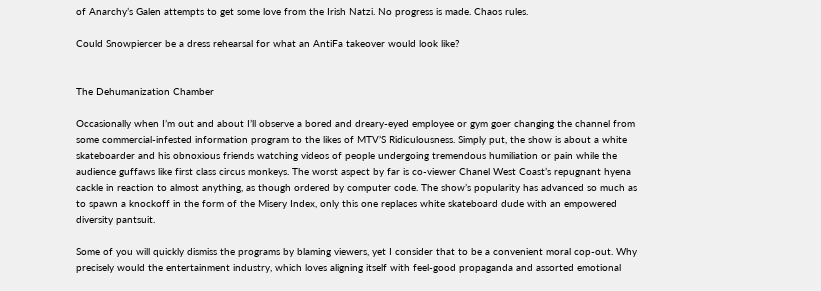of Anarchy’s Galen attempts to get some love from the Irish Natzi. No progress is made. Chaos rules.

Could Snowpiercer be a dress rehearsal for what an AntiFa takeover would look like?


The Dehumanization Chamber

Occasionally when I’m out and about I’ll observe a bored and dreary-eyed employee or gym goer changing the channel from some commercial-infested information program to the likes of MTV’S Ridiculousness. Simply put, the show is about a white skateboarder and his obnoxious friends watching videos of people undergoing tremendous humiliation or pain while the audience guffaws like first class circus monkeys. The worst aspect by far is co-viewer Chanel West Coast’s repugnant hyena cackle in reaction to almost anything, as though ordered by computer code. The show’s popularity has advanced so much as to spawn a knockoff in the form of the Misery Index, only this one replaces white skateboard dude with an empowered diversity pantsuit.

Some of you will quickly dismiss the programs by blaming viewers, yet I consider that to be a convenient moral cop-out. Why precisely would the entertainment industry, which loves aligning itself with feel-good propaganda and assorted emotional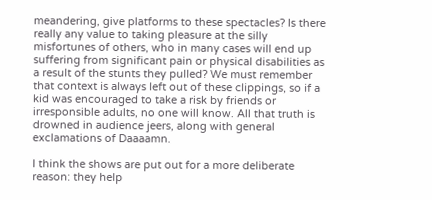meandering, give platforms to these spectacles? Is there really any value to taking pleasure at the silly misfortunes of others, who in many cases will end up suffering from significant pain or physical disabilities as a result of the stunts they pulled? We must remember that context is always left out of these clippings, so if a kid was encouraged to take a risk by friends or irresponsible adults, no one will know. All that truth is drowned in audience jeers, along with general exclamations of Daaaamn.

I think the shows are put out for a more deliberate reason: they help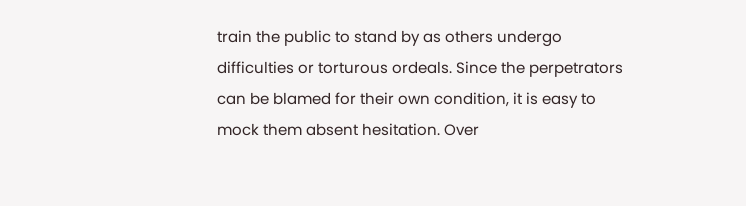train the public to stand by as others undergo difficulties or torturous ordeals. Since the perpetrators can be blamed for their own condition, it is easy to mock them absent hesitation. Over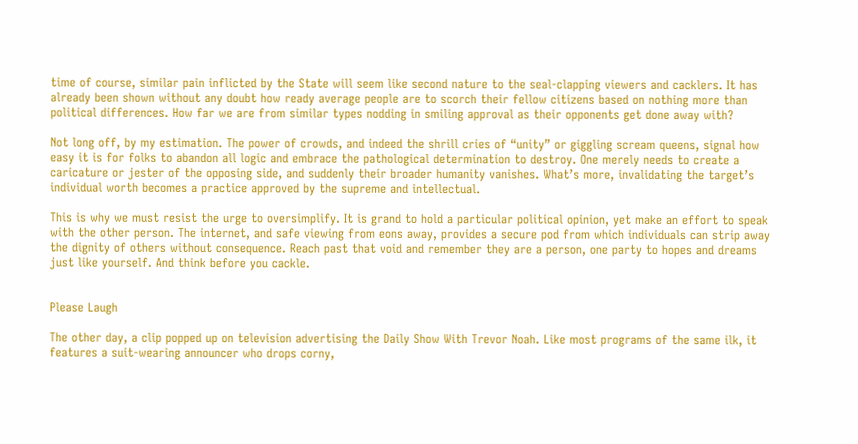time of course, similar pain inflicted by the State will seem like second nature to the seal-clapping viewers and cacklers. It has already been shown without any doubt how ready average people are to scorch their fellow citizens based on nothing more than political differences. How far we are from similar types nodding in smiling approval as their opponents get done away with?

Not long off, by my estimation. The power of crowds, and indeed the shrill cries of “unity” or giggling scream queens, signal how easy it is for folks to abandon all logic and embrace the pathological determination to destroy. One merely needs to create a caricature or jester of the opposing side, and suddenly their broader humanity vanishes. What’s more, invalidating the target’s individual worth becomes a practice approved by the supreme and intellectual.

This is why we must resist the urge to oversimplify. It is grand to hold a particular political opinion, yet make an effort to speak with the other person. The internet, and safe viewing from eons away, provides a secure pod from which individuals can strip away the dignity of others without consequence. Reach past that void and remember they are a person, one party to hopes and dreams just like yourself. And think before you cackle.


Please Laugh

The other day, a clip popped up on television advertising the Daily Show With Trevor Noah. Like most programs of the same ilk, it features a suit-wearing announcer who drops corny,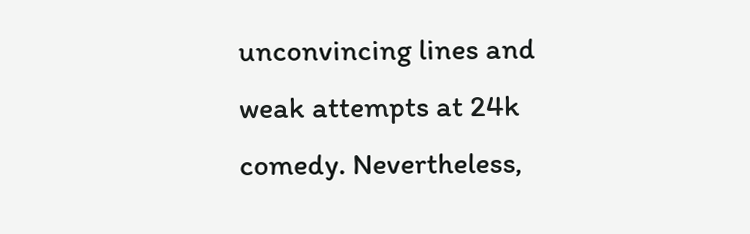unconvincing lines and weak attempts at 24k comedy. Nevertheless,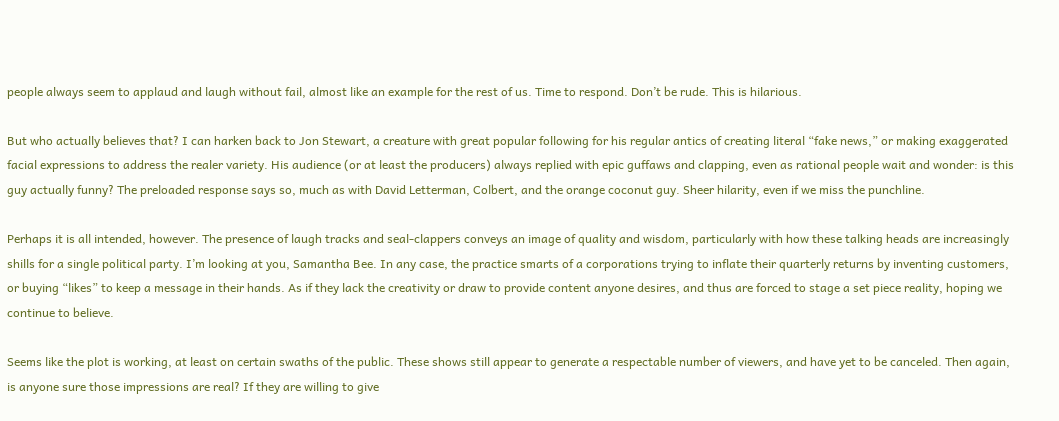people always seem to applaud and laugh without fail, almost like an example for the rest of us. Time to respond. Don’t be rude. This is hilarious.

But who actually believes that? I can harken back to Jon Stewart, a creature with great popular following for his regular antics of creating literal “fake news,” or making exaggerated facial expressions to address the realer variety. His audience (or at least the producers) always replied with epic guffaws and clapping, even as rational people wait and wonder: is this guy actually funny? The preloaded response says so, much as with David Letterman, Colbert, and the orange coconut guy. Sheer hilarity, even if we miss the punchline.

Perhaps it is all intended, however. The presence of laugh tracks and seal-clappers conveys an image of quality and wisdom, particularly with how these talking heads are increasingly shills for a single political party. I’m looking at you, Samantha Bee. In any case, the practice smarts of a corporations trying to inflate their quarterly returns by inventing customers, or buying “likes” to keep a message in their hands. As if they lack the creativity or draw to provide content anyone desires, and thus are forced to stage a set piece reality, hoping we continue to believe.

Seems like the plot is working, at least on certain swaths of the public. These shows still appear to generate a respectable number of viewers, and have yet to be canceled. Then again, is anyone sure those impressions are real? If they are willing to give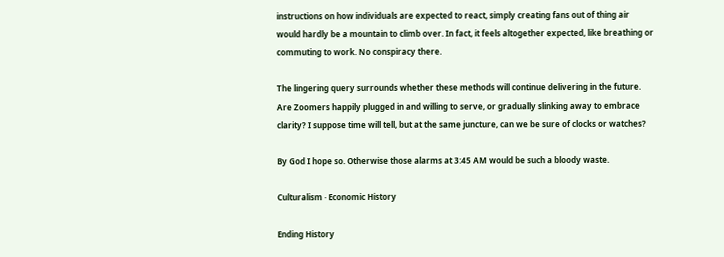instructions on how individuals are expected to react, simply creating fans out of thing air would hardly be a mountain to climb over. In fact, it feels altogether expected, like breathing or commuting to work. No conspiracy there.

The lingering query surrounds whether these methods will continue delivering in the future. Are Zoomers happily plugged in and willing to serve, or gradually slinking away to embrace clarity? I suppose time will tell, but at the same juncture, can we be sure of clocks or watches?

By God I hope so. Otherwise those alarms at 3:45 AM would be such a bloody waste.

Culturalism · Economic History

Ending History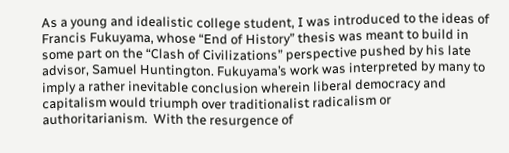As a young and idealistic college student, I was introduced to the ideas of Francis Fukuyama, whose “End of History” thesis was meant to build in some part on the “Clash of Civilizations” perspective pushed by his late advisor, Samuel Huntington. Fukuyama’s work was interpreted by many to imply a rather inevitable conclusion wherein liberal democracy and capitalism would triumph over traditionalist radicalism or authoritarianism.  With the resurgence of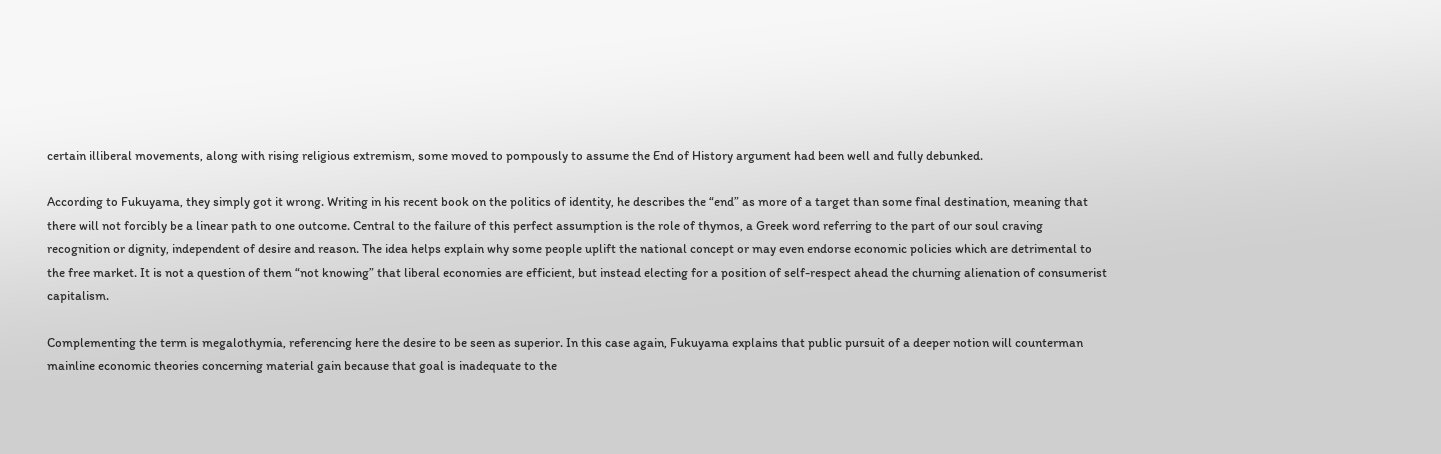certain illiberal movements, along with rising religious extremism, some moved to pompously to assume the End of History argument had been well and fully debunked.

According to Fukuyama, they simply got it wrong. Writing in his recent book on the politics of identity, he describes the “end” as more of a target than some final destination, meaning that there will not forcibly be a linear path to one outcome. Central to the failure of this perfect assumption is the role of thymos, a Greek word referring to the part of our soul craving recognition or dignity, independent of desire and reason. The idea helps explain why some people uplift the national concept or may even endorse economic policies which are detrimental to the free market. It is not a question of them “not knowing” that liberal economies are efficient, but instead electing for a position of self-respect ahead the churning alienation of consumerist capitalism.

Complementing the term is megalothymia, referencing here the desire to be seen as superior. In this case again, Fukuyama explains that public pursuit of a deeper notion will counterman mainline economic theories concerning material gain because that goal is inadequate to the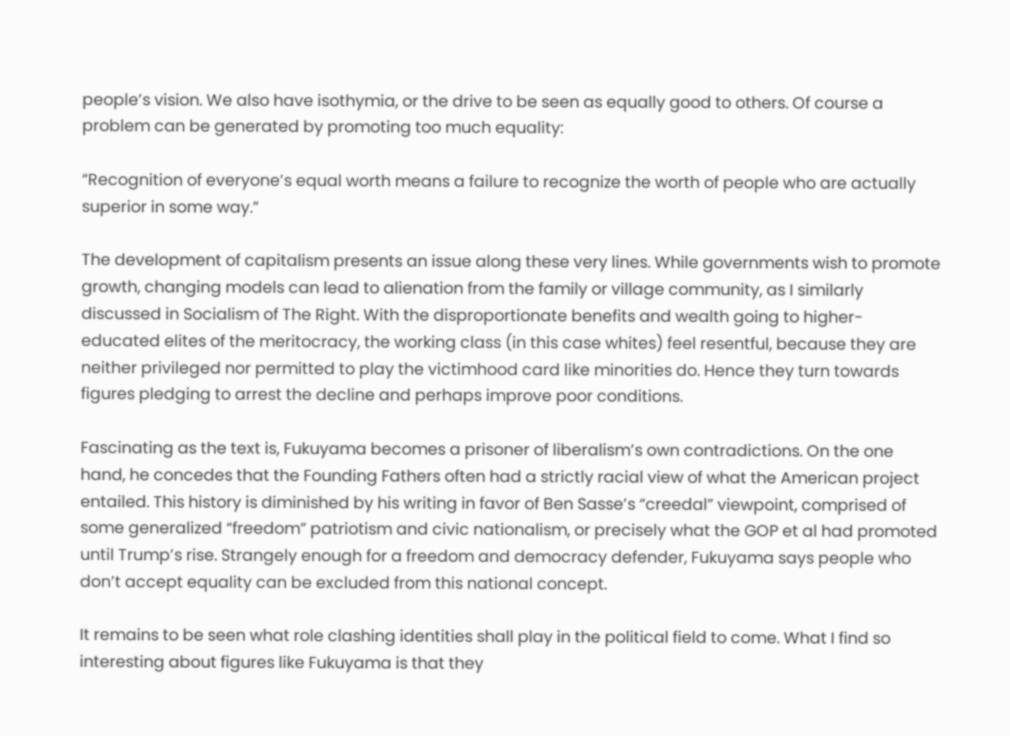people’s vision. We also have isothymia, or the drive to be seen as equally good to others. Of course a problem can be generated by promoting too much equality:

“Recognition of everyone’s equal worth means a failure to recognize the worth of people who are actually superior in some way.”

The development of capitalism presents an issue along these very lines. While governments wish to promote growth, changing models can lead to alienation from the family or village community, as I similarly discussed in Socialism of The Right. With the disproportionate benefits and wealth going to higher-educated elites of the meritocracy, the working class (in this case whites) feel resentful, because they are neither privileged nor permitted to play the victimhood card like minorities do. Hence they turn towards figures pledging to arrest the decline and perhaps improve poor conditions.

Fascinating as the text is, Fukuyama becomes a prisoner of liberalism’s own contradictions. On the one hand, he concedes that the Founding Fathers often had a strictly racial view of what the American project entailed. This history is diminished by his writing in favor of Ben Sasse’s “creedal” viewpoint, comprised of some generalized “freedom” patriotism and civic nationalism, or precisely what the GOP et al had promoted until Trump’s rise. Strangely enough for a freedom and democracy defender, Fukuyama says people who don’t accept equality can be excluded from this national concept.

It remains to be seen what role clashing identities shall play in the political field to come. What I find so interesting about figures like Fukuyama is that they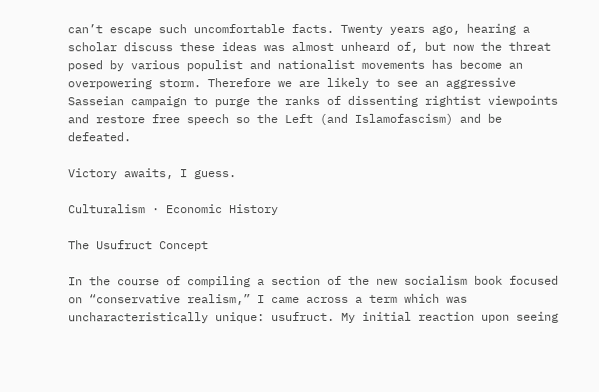can’t escape such uncomfortable facts. Twenty years ago, hearing a scholar discuss these ideas was almost unheard of, but now the threat posed by various populist and nationalist movements has become an overpowering storm. Therefore we are likely to see an aggressive Sasseian campaign to purge the ranks of dissenting rightist viewpoints and restore free speech so the Left (and Islamofascism) and be defeated.

Victory awaits, I guess.

Culturalism · Economic History

The Usufruct Concept

In the course of compiling a section of the new socialism book focused on “conservative realism,” I came across a term which was uncharacteristically unique: usufruct. My initial reaction upon seeing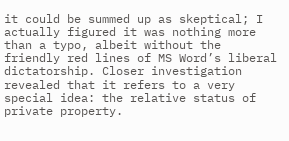it could be summed up as skeptical; I actually figured it was nothing more than a typo, albeit without the friendly red lines of MS Word’s liberal dictatorship. Closer investigation revealed that it refers to a very special idea: the relative status of private property.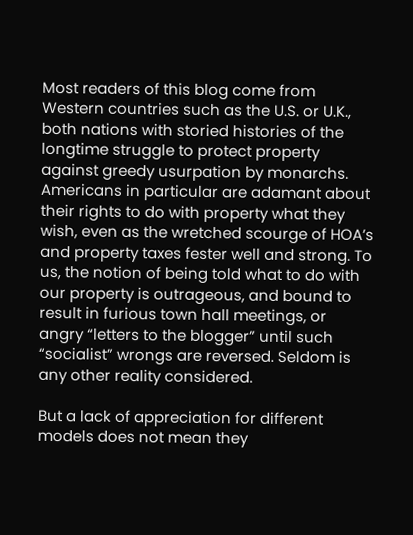Most readers of this blog come from Western countries such as the U.S. or U.K., both nations with storied histories of the longtime struggle to protect property against greedy usurpation by monarchs. Americans in particular are adamant about their rights to do with property what they wish, even as the wretched scourge of HOA’s and property taxes fester well and strong. To us, the notion of being told what to do with our property is outrageous, and bound to result in furious town hall meetings, or angry “letters to the blogger” until such “socialist” wrongs are reversed. Seldom is any other reality considered.

But a lack of appreciation for different models does not mean they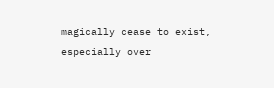magically cease to exist, especially over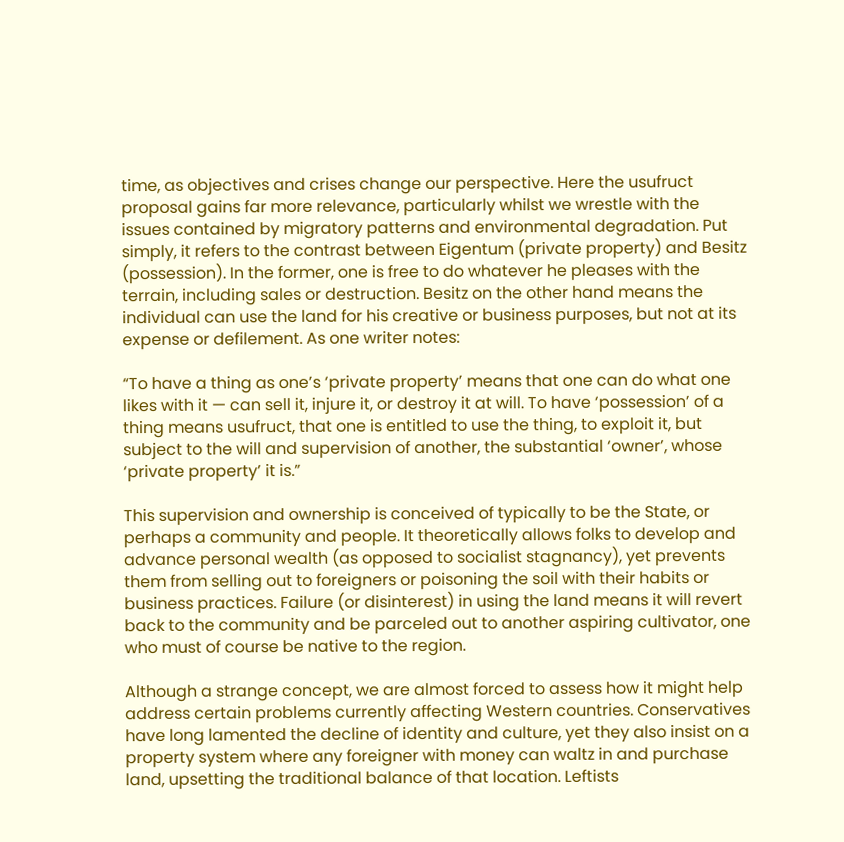time, as objectives and crises change our perspective. Here the usufruct proposal gains far more relevance, particularly whilst we wrestle with the issues contained by migratory patterns and environmental degradation. Put simply, it refers to the contrast between Eigentum (private property) and Besitz (possession). In the former, one is free to do whatever he pleases with the terrain, including sales or destruction. Besitz on the other hand means the individual can use the land for his creative or business purposes, but not at its expense or defilement. As one writer notes:

“To have a thing as one’s ‘private property’ means that one can do what one likes with it — can sell it, injure it, or destroy it at will. To have ‘possession’ of a thing means usufruct, that one is entitled to use the thing, to exploit it, but subject to the will and supervision of another, the substantial ‘owner’, whose ‘private property’ it is.”

This supervision and ownership is conceived of typically to be the State, or perhaps a community and people. It theoretically allows folks to develop and advance personal wealth (as opposed to socialist stagnancy), yet prevents them from selling out to foreigners or poisoning the soil with their habits or business practices. Failure (or disinterest) in using the land means it will revert back to the community and be parceled out to another aspiring cultivator, one who must of course be native to the region.

Although a strange concept, we are almost forced to assess how it might help address certain problems currently affecting Western countries. Conservatives have long lamented the decline of identity and culture, yet they also insist on a property system where any foreigner with money can waltz in and purchase land, upsetting the traditional balance of that location. Leftists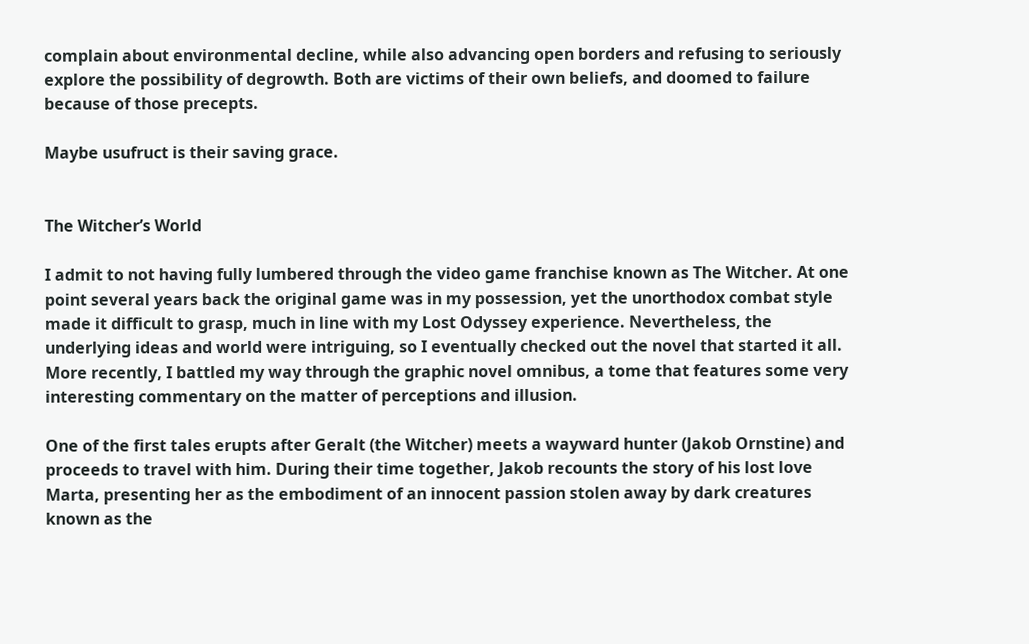complain about environmental decline, while also advancing open borders and refusing to seriously explore the possibility of degrowth. Both are victims of their own beliefs, and doomed to failure because of those precepts.

Maybe usufruct is their saving grace.


The Witcher’s World

I admit to not having fully lumbered through the video game franchise known as The Witcher. At one point several years back the original game was in my possession, yet the unorthodox combat style made it difficult to grasp, much in line with my Lost Odyssey experience. Nevertheless, the underlying ideas and world were intriguing, so I eventually checked out the novel that started it all. More recently, I battled my way through the graphic novel omnibus, a tome that features some very interesting commentary on the matter of perceptions and illusion.

One of the first tales erupts after Geralt (the Witcher) meets a wayward hunter (Jakob Ornstine) and proceeds to travel with him. During their time together, Jakob recounts the story of his lost love Marta, presenting her as the embodiment of an innocent passion stolen away by dark creatures known as the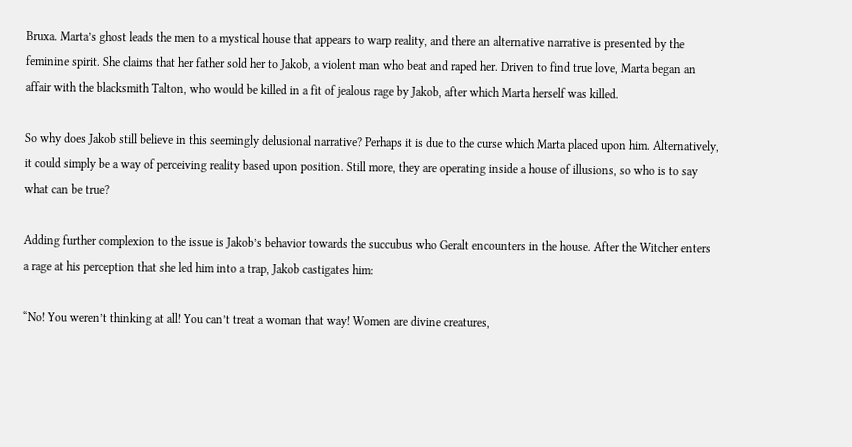Bruxa. Marta’s ghost leads the men to a mystical house that appears to warp reality, and there an alternative narrative is presented by the feminine spirit. She claims that her father sold her to Jakob, a violent man who beat and raped her. Driven to find true love, Marta began an affair with the blacksmith Talton, who would be killed in a fit of jealous rage by Jakob, after which Marta herself was killed.

So why does Jakob still believe in this seemingly delusional narrative? Perhaps it is due to the curse which Marta placed upon him. Alternatively, it could simply be a way of perceiving reality based upon position. Still more, they are operating inside a house of illusions, so who is to say what can be true?

Adding further complexion to the issue is Jakob’s behavior towards the succubus who Geralt encounters in the house. After the Witcher enters a rage at his perception that she led him into a trap, Jakob castigates him:

“No! You weren’t thinking at all! You can’t treat a woman that way! Women are divine creatures,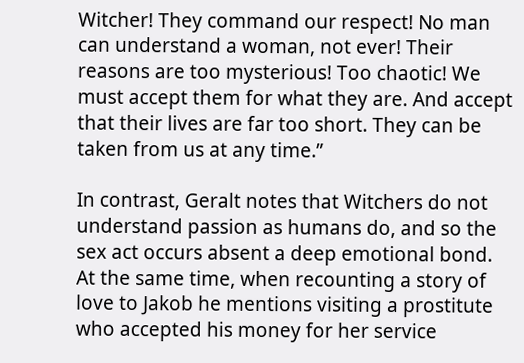Witcher! They command our respect! No man can understand a woman, not ever! Their reasons are too mysterious! Too chaotic! We must accept them for what they are. And accept that their lives are far too short. They can be taken from us at any time.”

In contrast, Geralt notes that Witchers do not understand passion as humans do, and so the sex act occurs absent a deep emotional bond. At the same time, when recounting a story of love to Jakob he mentions visiting a prostitute who accepted his money for her service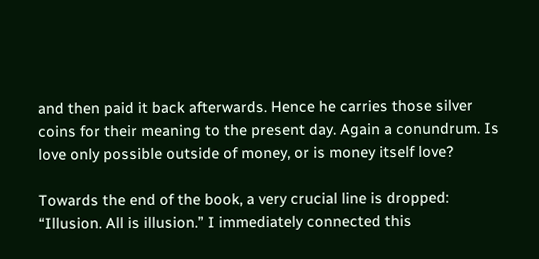and then paid it back afterwards. Hence he carries those silver coins for their meaning to the present day. Again a conundrum. Is love only possible outside of money, or is money itself love?

Towards the end of the book, a very crucial line is dropped: “Illusion. All is illusion.” I immediately connected this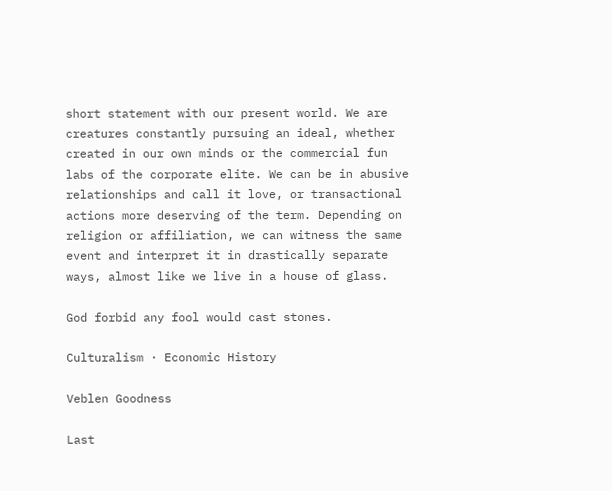short statement with our present world. We are creatures constantly pursuing an ideal, whether created in our own minds or the commercial fun labs of the corporate elite. We can be in abusive relationships and call it love, or transactional actions more deserving of the term. Depending on religion or affiliation, we can witness the same event and interpret it in drastically separate ways, almost like we live in a house of glass.

God forbid any fool would cast stones.

Culturalism · Economic History

Veblen Goodness

Last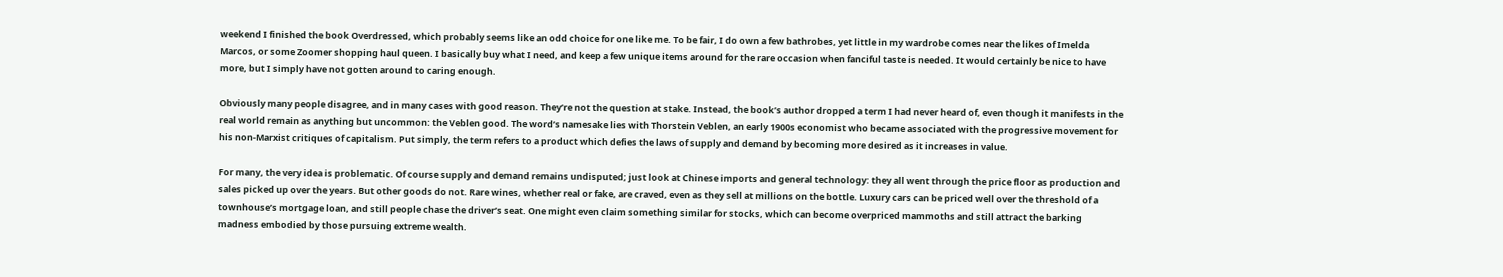weekend I finished the book Overdressed, which probably seems like an odd choice for one like me. To be fair, I do own a few bathrobes, yet little in my wardrobe comes near the likes of Imelda Marcos, or some Zoomer shopping haul queen. I basically buy what I need, and keep a few unique items around for the rare occasion when fanciful taste is needed. It would certainly be nice to have more, but I simply have not gotten around to caring enough.

Obviously many people disagree, and in many cases with good reason. They’re not the question at stake. Instead, the book’s author dropped a term I had never heard of, even though it manifests in the real world remain as anything but uncommon: the Veblen good. The word’s namesake lies with Thorstein Veblen, an early 1900s economist who became associated with the progressive movement for his non-Marxist critiques of capitalism. Put simply, the term refers to a product which defies the laws of supply and demand by becoming more desired as it increases in value.

For many, the very idea is problematic. Of course supply and demand remains undisputed; just look at Chinese imports and general technology: they all went through the price floor as production and sales picked up over the years. But other goods do not. Rare wines, whether real or fake, are craved, even as they sell at millions on the bottle. Luxury cars can be priced well over the threshold of a townhouse’s mortgage loan, and still people chase the driver’s seat. One might even claim something similar for stocks, which can become overpriced mammoths and still attract the barking madness embodied by those pursuing extreme wealth.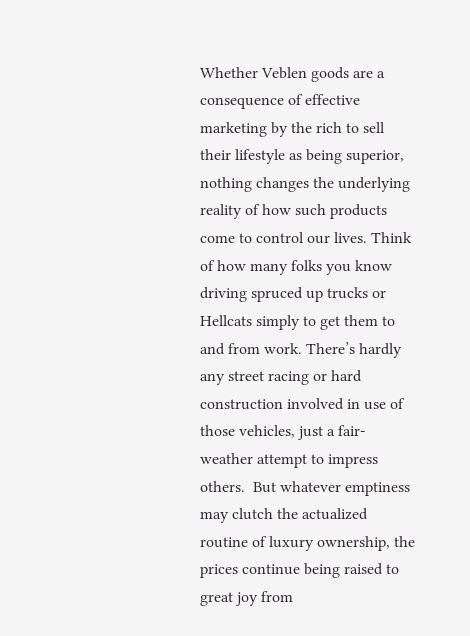Whether Veblen goods are a consequence of effective marketing by the rich to sell their lifestyle as being superior, nothing changes the underlying reality of how such products come to control our lives. Think of how many folks you know driving spruced up trucks or Hellcats simply to get them to and from work. There’s hardly any street racing or hard construction involved in use of those vehicles, just a fair-weather attempt to impress others.  But whatever emptiness may clutch the actualized routine of luxury ownership, the prices continue being raised to great joy from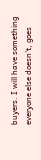buyers. I will have something everyone else doesn’t, goes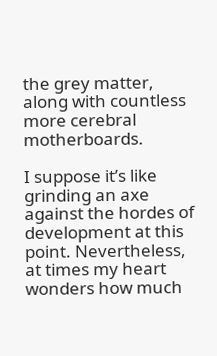the grey matter, along with countless more cerebral motherboards.

I suppose it’s like grinding an axe against the hordes of development at this point. Nevertheless, at times my heart wonders how much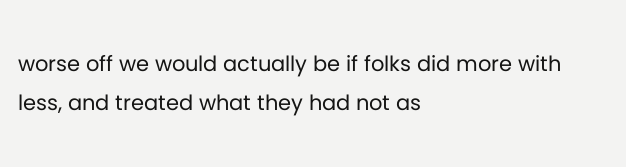worse off we would actually be if folks did more with less, and treated what they had not as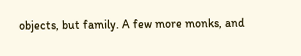objects, but family. A few more monks, and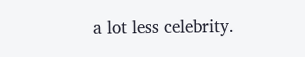a lot less celebrity.